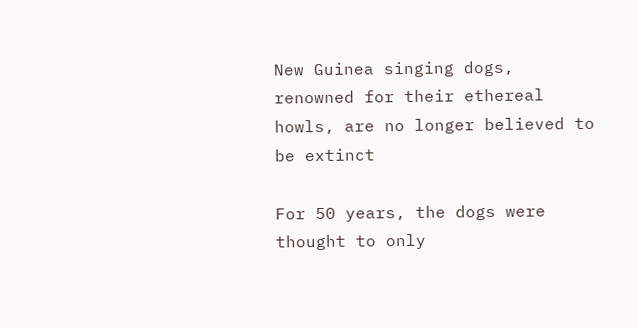New Guinea singing dogs, renowned for their ethereal howls, are no longer believed to be extinct

For 50 years, the dogs were thought to only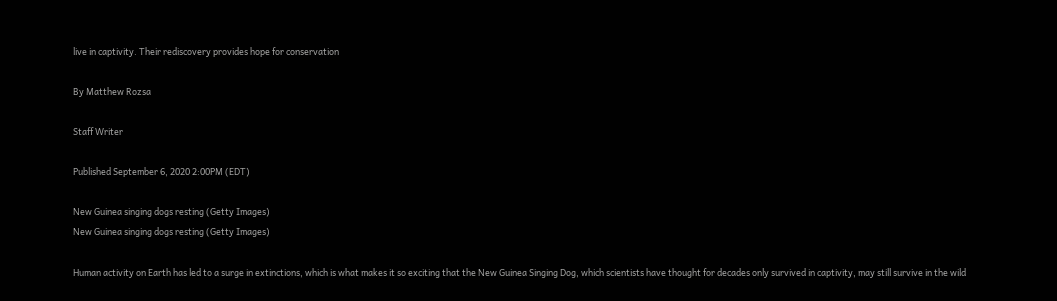live in captivity. Their rediscovery provides hope for conservation

By Matthew Rozsa

Staff Writer

Published September 6, 2020 2:00PM (EDT)

New Guinea singing dogs resting (Getty Images)
New Guinea singing dogs resting (Getty Images)

Human activity on Earth has led to a surge in extinctions, which is what makes it so exciting that the New Guinea Singing Dog, which scientists have thought for decades only survived in captivity, may still survive in the wild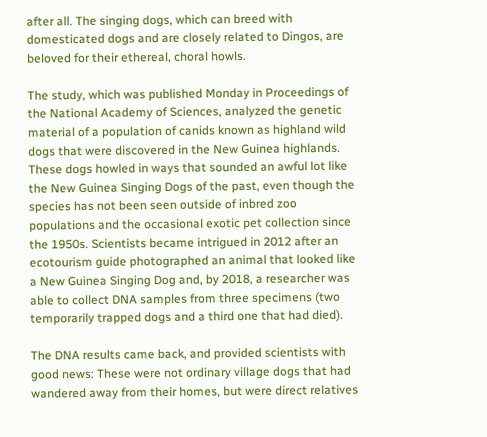after all. The singing dogs, which can breed with domesticated dogs and are closely related to Dingos, are beloved for their ethereal, choral howls.

The study, which was published Monday in Proceedings of the National Academy of Sciences, analyzed the genetic material of a population of canids known as highland wild dogs that were discovered in the New Guinea highlands. These dogs howled in ways that sounded an awful lot like the New Guinea Singing Dogs of the past, even though the species has not been seen outside of inbred zoo populations and the occasional exotic pet collection since the 1950s. Scientists became intrigued in 2012 after an ecotourism guide photographed an animal that looked like a New Guinea Singing Dog and, by 2018, a researcher was able to collect DNA samples from three specimens (two temporarily trapped dogs and a third one that had died).

The DNA results came back, and provided scientists with good news: These were not ordinary village dogs that had wandered away from their homes, but were direct relatives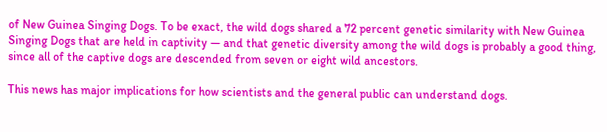of New Guinea Singing Dogs. To be exact, the wild dogs shared a 72 percent genetic similarity with New Guinea Singing Dogs that are held in captivity — and that genetic diversity among the wild dogs is probably a good thing, since all of the captive dogs are descended from seven or eight wild ancestors.

This news has major implications for how scientists and the general public can understand dogs.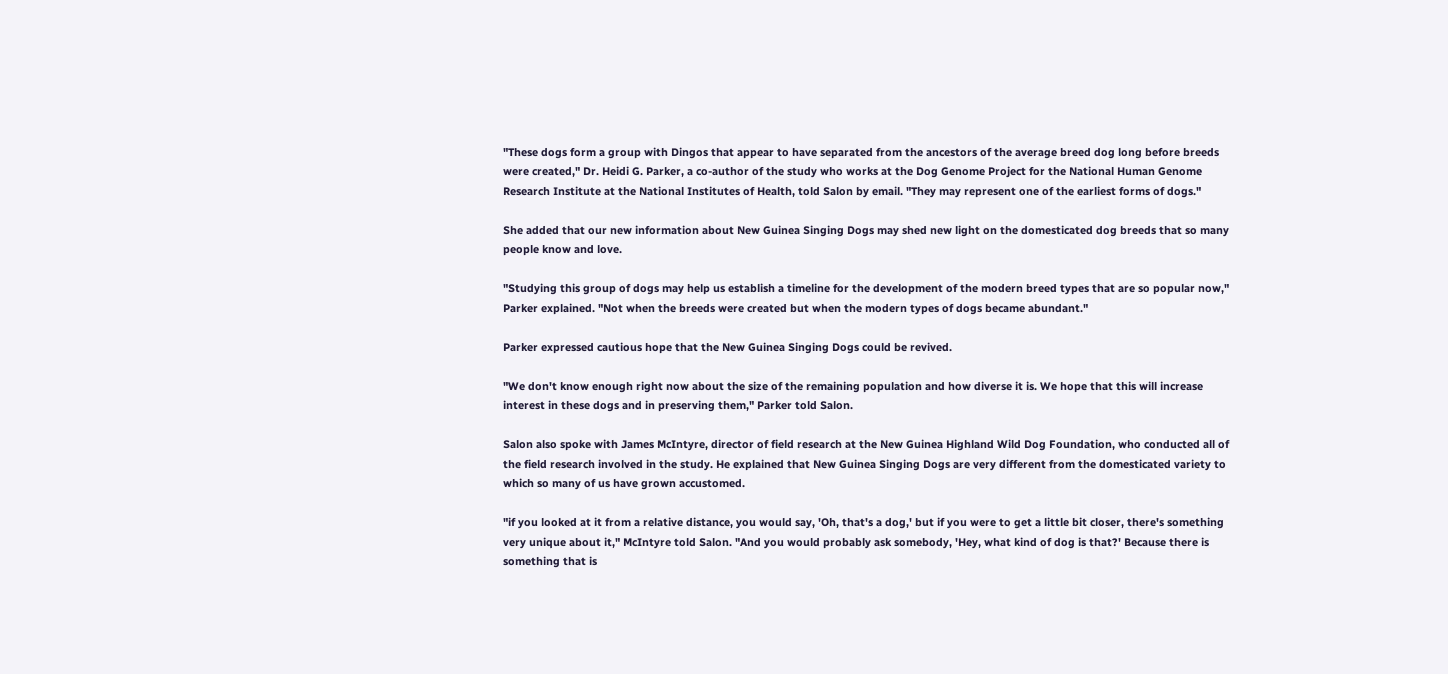"These dogs form a group with Dingos that appear to have separated from the ancestors of the average breed dog long before breeds were created," Dr. Heidi G. Parker, a co-author of the study who works at the Dog Genome Project for the National Human Genome Research Institute at the National Institutes of Health, told Salon by email. "They may represent one of the earliest forms of dogs."

She added that our new information about New Guinea Singing Dogs may shed new light on the domesticated dog breeds that so many people know and love.

"Studying this group of dogs may help us establish a timeline for the development of the modern breed types that are so popular now," Parker explained. "Not when the breeds were created but when the modern types of dogs became abundant."

Parker expressed cautious hope that the New Guinea Singing Dogs could be revived.

"We don't know enough right now about the size of the remaining population and how diverse it is. We hope that this will increase interest in these dogs and in preserving them," Parker told Salon.

Salon also spoke with James McIntyre, director of field research at the New Guinea Highland Wild Dog Foundation, who conducted all of the field research involved in the study. He explained that New Guinea Singing Dogs are very different from the domesticated variety to which so many of us have grown accustomed.

"if you looked at it from a relative distance, you would say, 'Oh, that's a dog,' but if you were to get a little bit closer, there's something very unique about it," McIntyre told Salon. "And you would probably ask somebody, 'Hey, what kind of dog is that?' Because there is something that is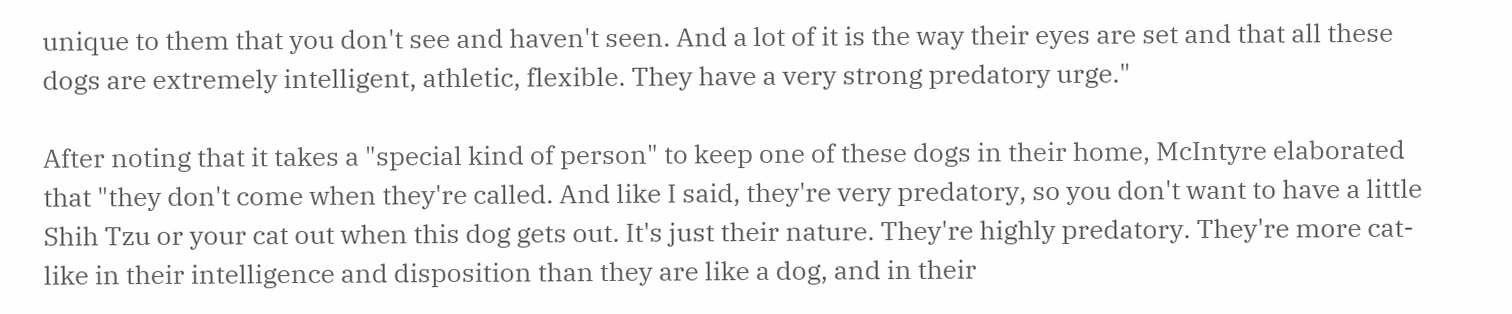unique to them that you don't see and haven't seen. And a lot of it is the way their eyes are set and that all these dogs are extremely intelligent, athletic, flexible. They have a very strong predatory urge."

After noting that it takes a "special kind of person" to keep one of these dogs in their home, McIntyre elaborated that "they don't come when they're called. And like I said, they're very predatory, so you don't want to have a little Shih Tzu or your cat out when this dog gets out. It's just their nature. They're highly predatory. They're more cat-like in their intelligence and disposition than they are like a dog, and in their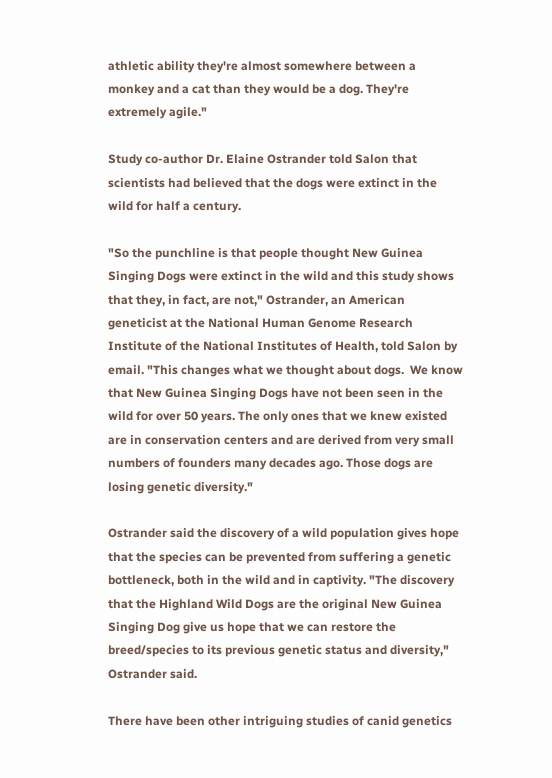athletic ability they're almost somewhere between a monkey and a cat than they would be a dog. They're extremely agile."

Study co-author Dr. Elaine Ostrander told Salon that scientists had believed that the dogs were extinct in the wild for half a century.

"So the punchline is that people thought New Guinea Singing Dogs were extinct in the wild and this study shows that they, in fact, are not," Ostrander, an American geneticist at the National Human Genome Research Institute of the National Institutes of Health, told Salon by email. "This changes what we thought about dogs.  We know that New Guinea Singing Dogs have not been seen in the wild for over 50 years. The only ones that we knew existed are in conservation centers and are derived from very small numbers of founders many decades ago. Those dogs are losing genetic diversity."

Ostrander said the discovery of a wild population gives hope that the species can be prevented from suffering a genetic bottleneck, both in the wild and in captivity. "The discovery that the Highland Wild Dogs are the original New Guinea Singing Dog give us hope that we can restore the breed/species to its previous genetic status and diversity," Ostrander said.

There have been other intriguing studies of canid genetics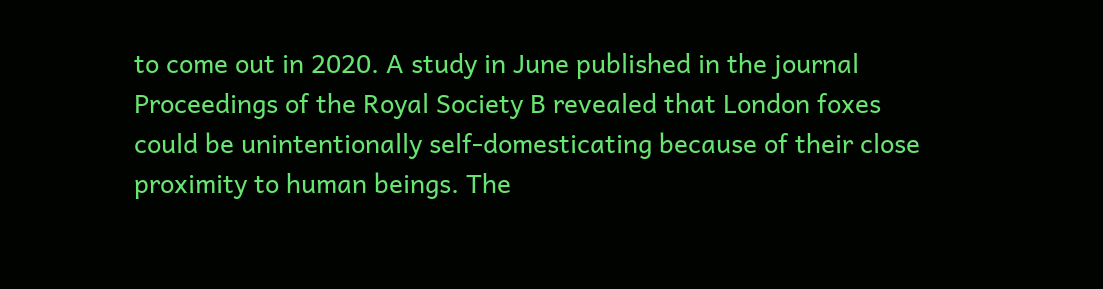to come out in 2020. A study in June published in the journal Proceedings of the Royal Society B revealed that London foxes could be unintentionally self-domesticating because of their close proximity to human beings. The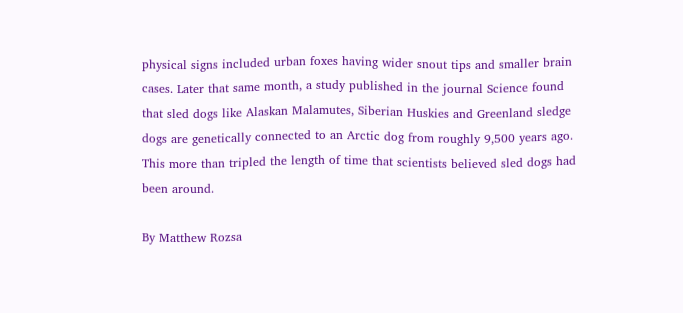physical signs included urban foxes having wider snout tips and smaller brain cases. Later that same month, a study published in the journal Science found that sled dogs like Alaskan Malamutes, Siberian Huskies and Greenland sledge dogs are genetically connected to an Arctic dog from roughly 9,500 years ago. This more than tripled the length of time that scientists believed sled dogs had been around.

By Matthew Rozsa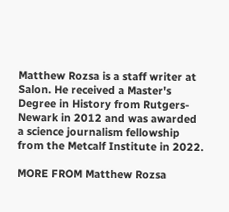Matthew Rozsa is a staff writer at Salon. He received a Master's Degree in History from Rutgers-Newark in 2012 and was awarded a science journalism fellowship from the Metcalf Institute in 2022.

MORE FROM Matthew Rozsa